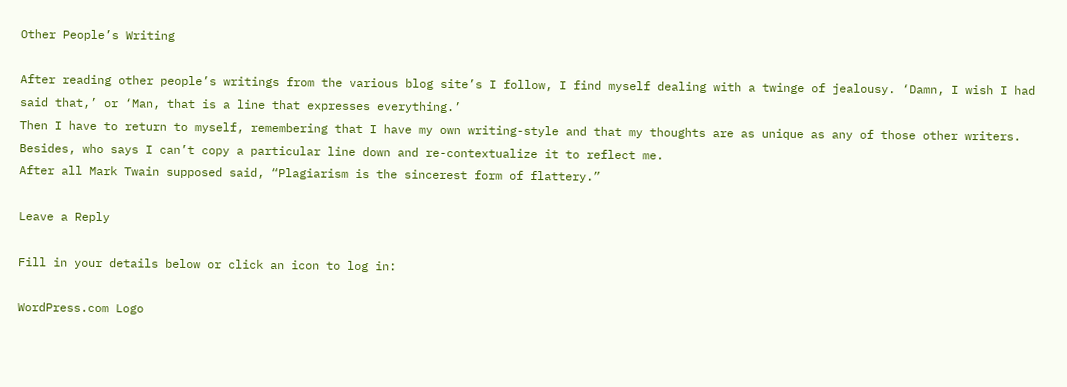Other People’s Writing

After reading other people’s writings from the various blog site’s I follow, I find myself dealing with a twinge of jealousy. ‘Damn, I wish I had said that,’ or ‘Man, that is a line that expresses everything.’
Then I have to return to myself, remembering that I have my own writing-style and that my thoughts are as unique as any of those other writers. Besides, who says I can’t copy a particular line down and re-contextualize it to reflect me.
After all Mark Twain supposed said, “Plagiarism is the sincerest form of flattery.”

Leave a Reply

Fill in your details below or click an icon to log in:

WordPress.com Logo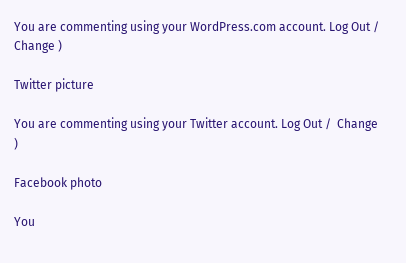You are commenting using your WordPress.com account. Log Out /  Change )

Twitter picture

You are commenting using your Twitter account. Log Out /  Change )

Facebook photo

You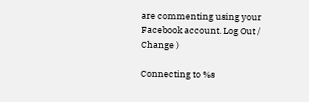are commenting using your Facebook account. Log Out /  Change )

Connecting to %s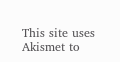This site uses Akismet to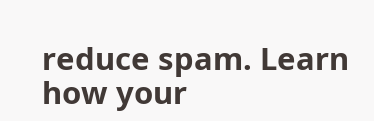reduce spam. Learn how your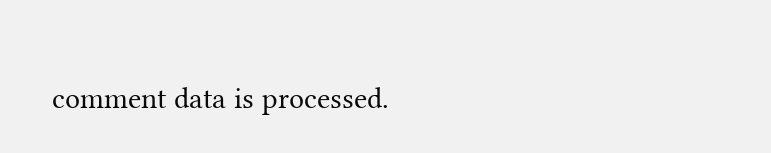comment data is processed.